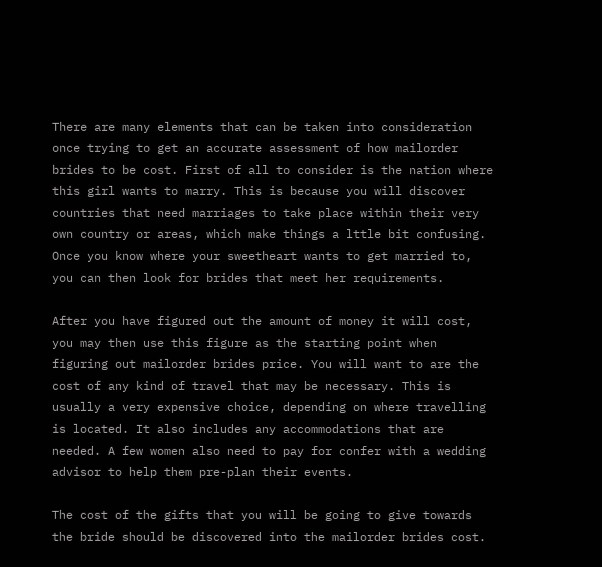There are many elements that can be taken into consideration once trying to get an accurate assessment of how mailorder brides to be cost. First of all to consider is the nation where this girl wants to marry. This is because you will discover countries that need marriages to take place within their very own country or areas, which make things a lttle bit confusing. Once you know where your sweetheart wants to get married to, you can then look for brides that meet her requirements.

After you have figured out the amount of money it will cost, you may then use this figure as the starting point when figuring out mailorder brides price. You will want to are the cost of any kind of travel that may be necessary. This is usually a very expensive choice, depending on where travelling is located. It also includes any accommodations that are needed. A few women also need to pay for confer with a wedding advisor to help them pre-plan their events.

The cost of the gifts that you will be going to give towards the bride should be discovered into the mailorder brides cost.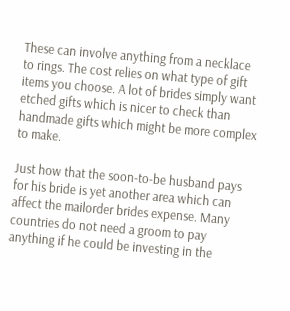These can involve anything from a necklace to rings. The cost relies on what type of gift items you choose. A lot of brides simply want etched gifts which is nicer to check than handmade gifts which might be more complex to make.

Just how that the soon-to-be husband pays for his bride is yet another area which can affect the mailorder brides expense. Many countries do not need a groom to pay anything if he could be investing in the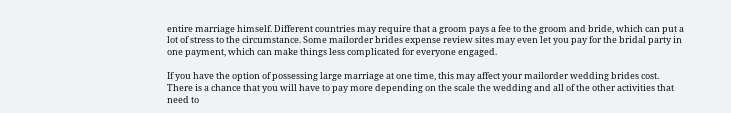entire marriage himself. Different countries may require that a groom pays a fee to the groom and bride, which can put a lot of stress to the circumstance. Some mailorder brides expense review sites may even let you pay for the bridal party in one payment, which can make things less complicated for everyone engaged.

If you have the option of possessing large marriage at one time, this may affect your mailorder wedding brides cost. There is a chance that you will have to pay more depending on the scale the wedding and all of the other activities that need to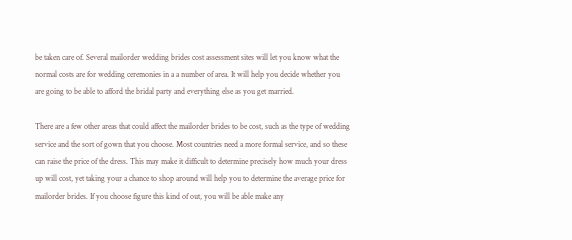be taken care of. Several mailorder wedding brides cost assessment sites will let you know what the normal costs are for wedding ceremonies in a a number of area. It will help you decide whether you are going to be able to afford the bridal party and everything else as you get married.

There are a few other areas that could affect the mailorder brides to be cost, such as the type of wedding service and the sort of gown that you choose. Most countries need a more formal service, and so these can raise the price of the dress. This may make it difficult to determine precisely how much your dress up will cost, yet taking your a chance to shop around will help you to determine the average price for mailorder brides. If you choose figure this kind of out, you will be able make any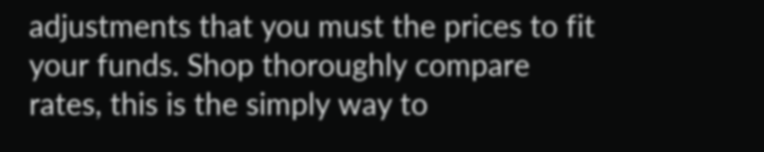adjustments that you must the prices to fit your funds. Shop thoroughly compare rates, this is the simply way to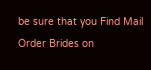be sure that you Find Mail Order Brides on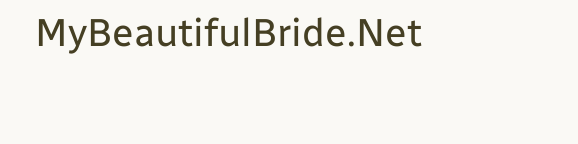MyBeautifulBride.Net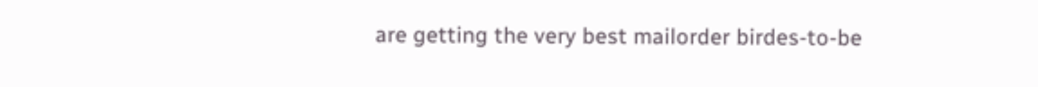are getting the very best mailorder birdes-to-be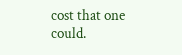cost that one could.